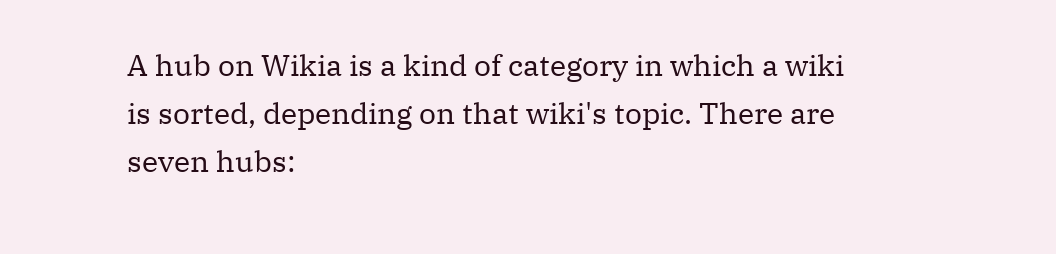A hub on Wikia is a kind of category in which a wiki is sorted, depending on that wiki's topic. There are seven hubs: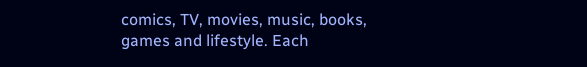comics, TV, movies, music, books, games and lifestyle. Each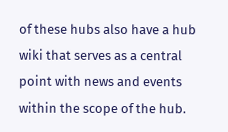of these hubs also have a hub wiki that serves as a central point with news and events within the scope of the hub.